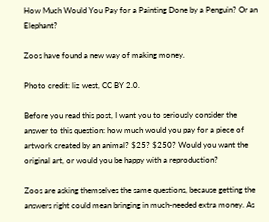How Much Would You Pay for a Painting Done by a Penguin? Or an Elephant?

Zoos have found a new way of making money.

Photo credit: liz west, CC BY 2.0.

Before you read this post, I want you to seriously consider the answer to this question: how much would you pay for a piece of artwork created by an animal? $25? $250? Would you want the original art, or would you be happy with a reproduction?

Zoos are asking themselves the same questions, because getting the answers right could mean bringing in much-needed extra money. As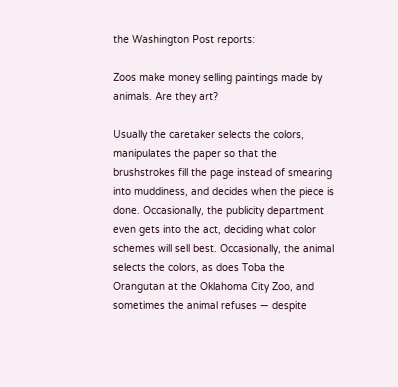the Washington Post reports:

Zoos make money selling paintings made by animals. Are they art?

Usually the caretaker selects the colors, manipulates the paper so that the brushstrokes fill the page instead of smearing into muddiness, and decides when the piece is done. Occasionally, the publicity department even gets into the act, deciding what color schemes will sell best. Occasionally, the animal selects the colors, as does Toba the Orangutan at the Oklahoma City Zoo, and sometimes the animal refuses — despite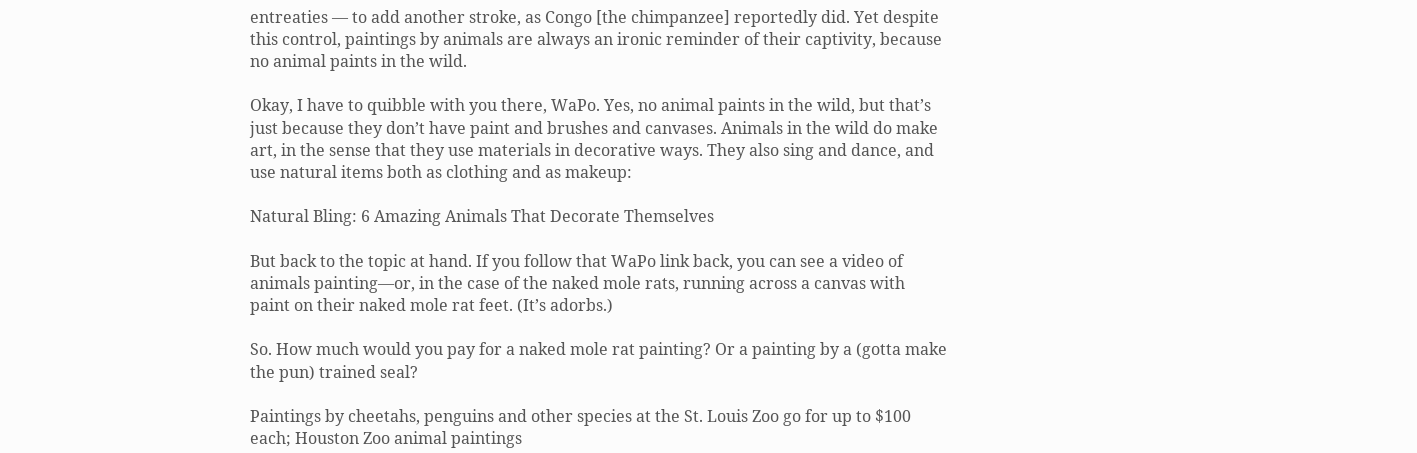entreaties — to add another stroke, as Congo [the chimpanzee] reportedly did. Yet despite this control, paintings by animals are always an ironic reminder of their captivity, because no animal paints in the wild.

Okay, I have to quibble with you there, WaPo. Yes, no animal paints in the wild, but that’s just because they don’t have paint and brushes and canvases. Animals in the wild do make art, in the sense that they use materials in decorative ways. They also sing and dance, and use natural items both as clothing and as makeup:

Natural Bling: 6 Amazing Animals That Decorate Themselves

But back to the topic at hand. If you follow that WaPo link back, you can see a video of animals painting—or, in the case of the naked mole rats, running across a canvas with paint on their naked mole rat feet. (It’s adorbs.)

So. How much would you pay for a naked mole rat painting? Or a painting by a (gotta make the pun) trained seal?

Paintings by cheetahs, penguins and other species at the St. Louis Zoo go for up to $100 each; Houston Zoo animal paintings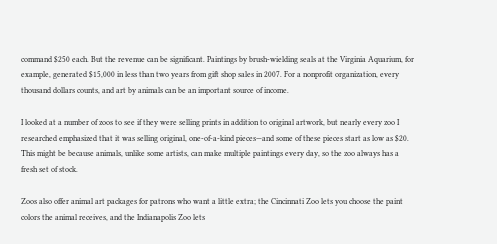command $250 each. But the revenue can be significant. Paintings by brush-wielding seals at the Virginia Aquarium, for example, generated $15,000 in less than two years from gift shop sales in 2007. For a nonprofit organization, every thousand dollars counts, and art by animals can be an important source of income.

I looked at a number of zoos to see if they were selling prints in addition to original artwork, but nearly every zoo I researched emphasized that it was selling original, one-of-a-kind pieces—and some of these pieces start as low as $20. This might be because animals, unlike some artists, can make multiple paintings every day, so the zoo always has a fresh set of stock.

Zoos also offer animal art packages for patrons who want a little extra; the Cincinnati Zoo lets you choose the paint colors the animal receives, and the Indianapolis Zoo lets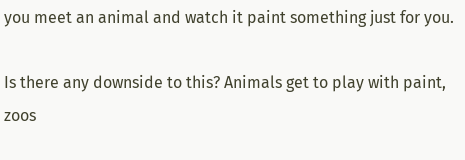you meet an animal and watch it paint something just for you.

Is there any downside to this? Animals get to play with paint, zoos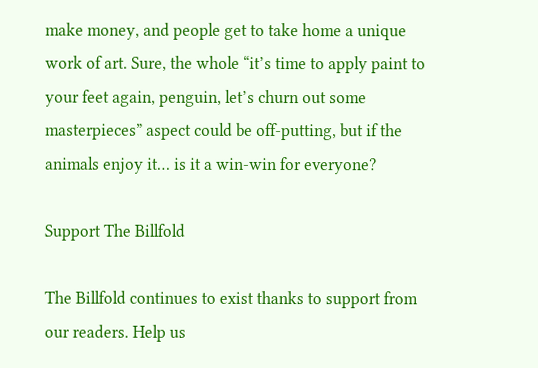make money, and people get to take home a unique work of art. Sure, the whole “it’s time to apply paint to your feet again, penguin, let’s churn out some masterpieces” aspect could be off-putting, but if the animals enjoy it… is it a win-win for everyone?

Support The Billfold

The Billfold continues to exist thanks to support from our readers. Help us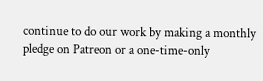continue to do our work by making a monthly pledge on Patreon or a one-time-only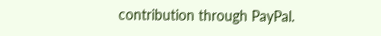contribution through PayPal.